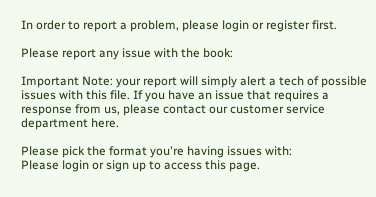In order to report a problem, please login or register first.

Please report any issue with the book:

Important Note: your report will simply alert a tech of possible issues with this file. If you have an issue that requires a response from us, please contact our customer service department here.

Please pick the format you're having issues with:
Please login or sign up to access this page.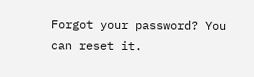Forgot your password? You can reset it.